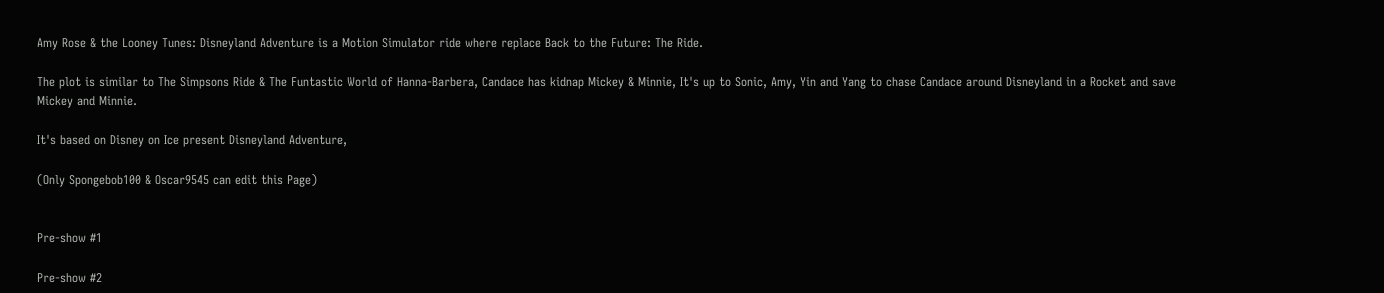Amy Rose & the Looney Tunes: Disneyland Adventure is a Motion Simulator ride where replace Back to the Future: The Ride.

The plot is similar to The Simpsons Ride & The Funtastic World of Hanna-Barbera, Candace has kidnap Mickey & Minnie, It's up to Sonic, Amy, Yin and Yang to chase Candace around Disneyland in a Rocket and save Mickey and Minnie.

It's based on Disney on Ice present Disneyland Adventure,

(Only Spongebob100 & Oscar9545 can edit this Page)


Pre-show #1

Pre-show #2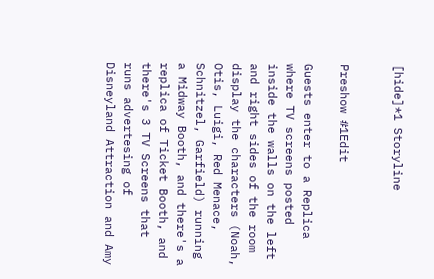[hide]*1 Storyline


Preshow #1Edit

Guests enter to a Replica where TV screens posted inside the walls on the left and right sides of the room display the characters (Noah, Otis, Luigi, Red Menace, Schnitzel, Garfield) running a Midway Booth, and there's a replica of Ticket Booth, and there's 3 TV Screens that runs advertesing of Disneyland Attraction and Amy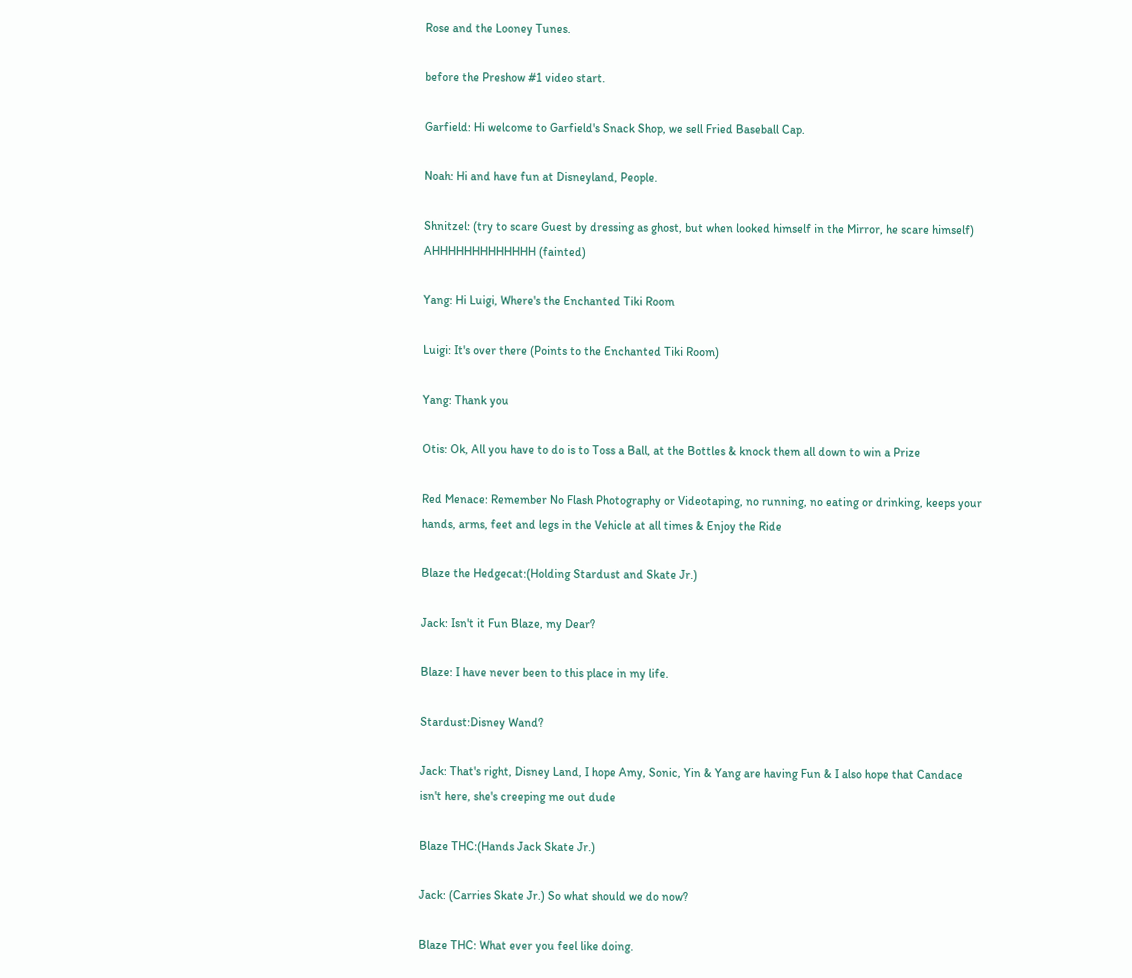Rose and the Looney Tunes.

before the Preshow #1 video start.

Garfield: Hi welcome to Garfield's Snack Shop, we sell Fried Baseball Cap.

Noah: Hi and have fun at Disneyland, People.

Shnitzel: (try to scare Guest by dressing as ghost, but when looked himself in the Mirror, he scare himself) AHHHHHHHHHHHHH (fainted)

Yang: Hi Luigi, Where's the Enchanted Tiki Room

Luigi: It's over there (Points to the Enchanted Tiki Room)

Yang: Thank you

Otis: Ok, All you have to do is to Toss a Ball, at the Bottles & knock them all down to win a Prize

Red Menace: Remember No Flash Photography or Videotaping, no running, no eating or drinking, keeps your hands, arms, feet and legs in the Vehicle at all times & Enjoy the Ride

Blaze the Hedgecat:(Holding Stardust and Skate Jr.)

Jack: Isn't it Fun Blaze, my Dear?

Blaze: I have never been to this place in my life.

Stardust:Disney Wand?

Jack: That's right, Disney Land, I hope Amy, Sonic, Yin & Yang are having Fun & I also hope that Candace isn't here, she's creeping me out dude

Blaze THC:(Hands Jack Skate Jr.)

Jack: (Carries Skate Jr.) So what should we do now?

Blaze THC: What ever you feel like doing.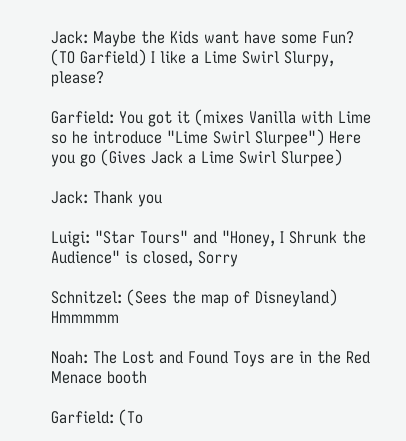Jack: Maybe the Kids want have some Fun? (TO Garfield) I like a Lime Swirl Slurpy, please?

Garfield: You got it (mixes Vanilla with Lime so he introduce "Lime Swirl Slurpee") Here you go (Gives Jack a Lime Swirl Slurpee)

Jack: Thank you

Luigi: "Star Tours" and "Honey, I Shrunk the Audience" is closed, Sorry

Schnitzel: (Sees the map of Disneyland) Hmmmmm

Noah: The Lost and Found Toys are in the Red Menace booth

Garfield: (To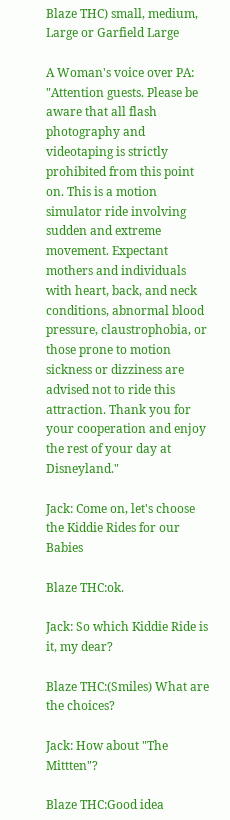Blaze THC) small, medium, Large or Garfield Large

A Woman's voice over PA: "Attention guests. Please be aware that all flash photography and videotaping is strictly prohibited from this point on. This is a motion simulator ride involving sudden and extreme movement. Expectant mothers and individuals with heart, back, and neck conditions, abnormal blood pressure, claustrophobia, or those prone to motion sickness or dizziness are advised not to ride this attraction. Thank you for your cooperation and enjoy the rest of your day at Disneyland."

Jack: Come on, let's choose the Kiddie Rides for our Babies

Blaze THC:ok.

Jack: So which Kiddie Ride is it, my dear?

Blaze THC:(Smiles) What are the choices?

Jack: How about "The Mittten"?

Blaze THC:Good idea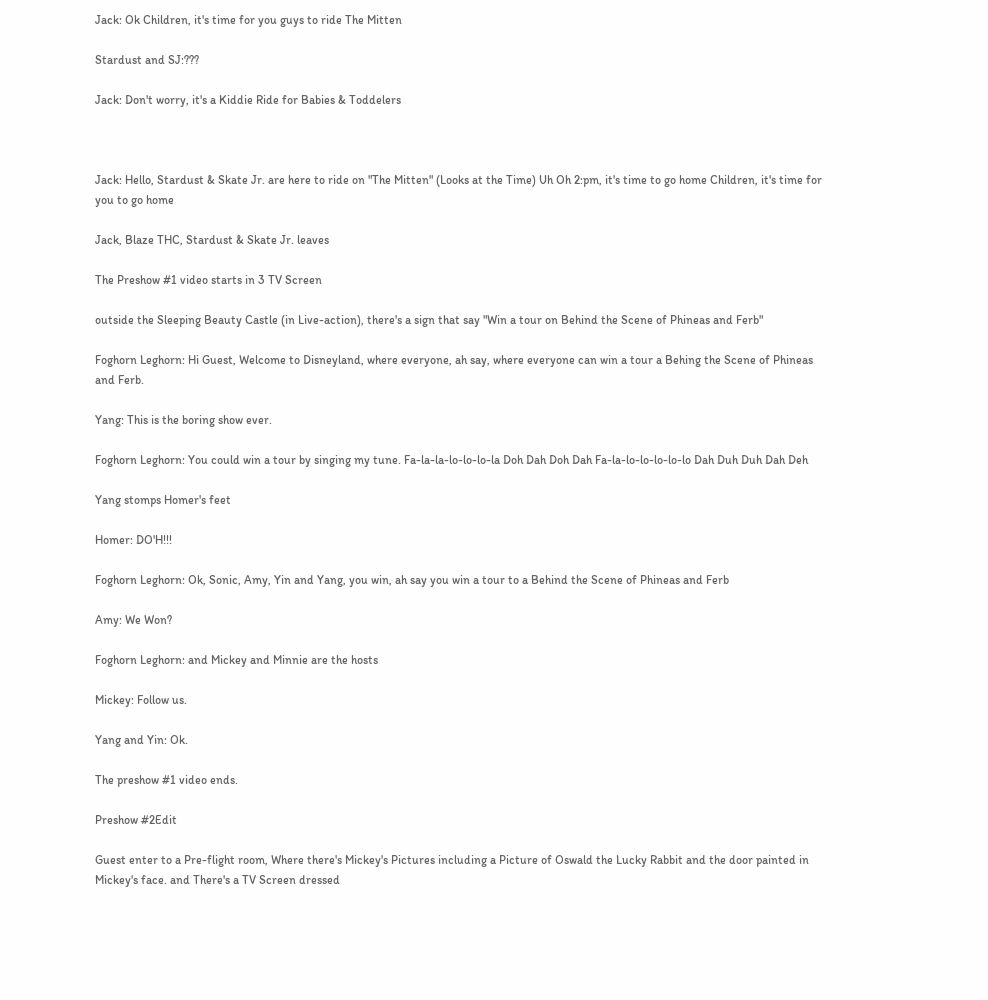Jack: Ok Children, it's time for you guys to ride The Mitten

Stardust and SJ:???

Jack: Don't worry, it's a Kiddie Ride for Babies & Toddelers



Jack: Hello, Stardust & Skate Jr. are here to ride on "The Mitten" (Looks at the Time) Uh Oh 2:pm, it's time to go home Children, it's time for you to go home

Jack, Blaze THC, Stardust & Skate Jr. leaves

The Preshow #1 video starts in 3 TV Screen

outside the Sleeping Beauty Castle (in Live-action), there's a sign that say "Win a tour on Behind the Scene of Phineas and Ferb"

Foghorn Leghorn: Hi Guest, Welcome to Disneyland, where everyone, ah say, where everyone can win a tour a Behing the Scene of Phineas and Ferb.

Yang: This is the boring show ever.

Foghorn Leghorn: You could win a tour by singing my tune. Fa-la-la-lo-lo-lo-la Doh Dah Doh Dah Fa-la-lo-lo-lo-lo-lo Dah Duh Duh Dah Deh

Yang stomps Homer's feet

Homer: DO'H!!!

Foghorn Leghorn: Ok, Sonic, Amy, Yin and Yang, you win, ah say you win a tour to a Behind the Scene of Phineas and Ferb

Amy: We Won?

Foghorn Leghorn: and Mickey and Minnie are the hosts

Mickey: Follow us.

Yang and Yin: Ok.

The preshow #1 video ends.

Preshow #2Edit

Guest enter to a Pre-flight room, Where there's Mickey's Pictures including a Picture of Oswald the Lucky Rabbit and the door painted in Mickey's face. and There's a TV Screen dressed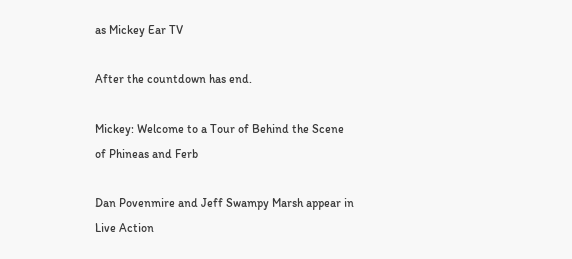as Mickey Ear TV

After the countdown has end.

Mickey: Welcome to a Tour of Behind the Scene of Phineas and Ferb

Dan Povenmire and Jeff Swampy Marsh appear in Live Action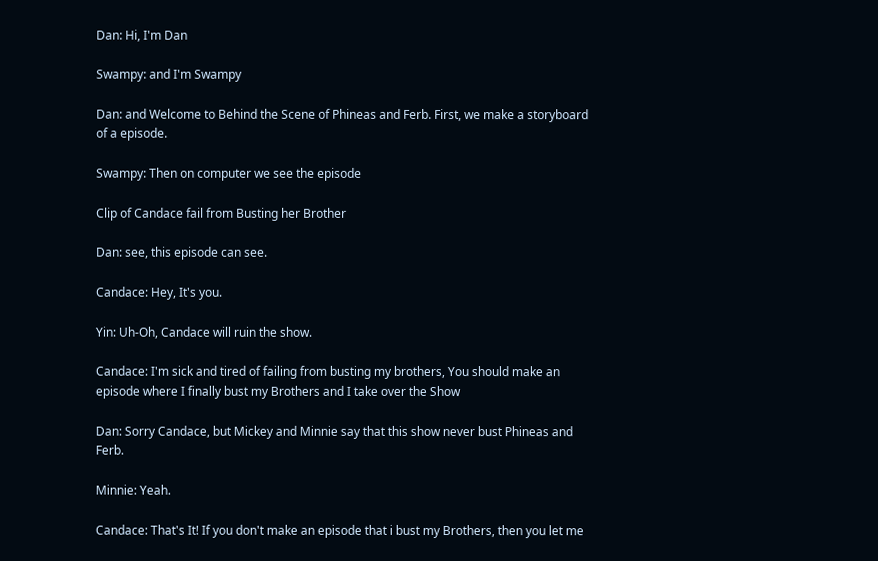Dan: Hi, I'm Dan

Swampy: and I'm Swampy

Dan: and Welcome to Behind the Scene of Phineas and Ferb. First, we make a storyboard of a episode.

Swampy: Then on computer we see the episode

Clip of Candace fail from Busting her Brother

Dan: see, this episode can see.

Candace: Hey, It's you.

Yin: Uh-Oh, Candace will ruin the show.

Candace: I'm sick and tired of failing from busting my brothers, You should make an episode where I finally bust my Brothers and I take over the Show

Dan: Sorry Candace, but Mickey and Minnie say that this show never bust Phineas and Ferb.

Minnie: Yeah.

Candace: That's It! If you don't make an episode that i bust my Brothers, then you let me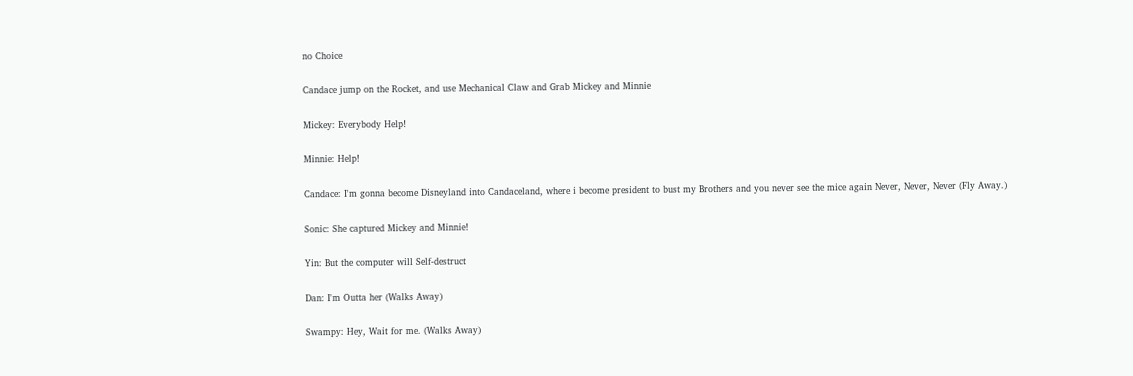no Choice

Candace jump on the Rocket, and use Mechanical Claw and Grab Mickey and Minnie

Mickey: Everybody Help!

Minnie: Help!

Candace: I'm gonna become Disneyland into Candaceland, where i become president to bust my Brothers and you never see the mice again Never, Never, Never (Fly Away.)

Sonic: She captured Mickey and Minnie!

Yin: But the computer will Self-destruct

Dan: I'm Outta her (Walks Away)

Swampy: Hey, Wait for me. (Walks Away)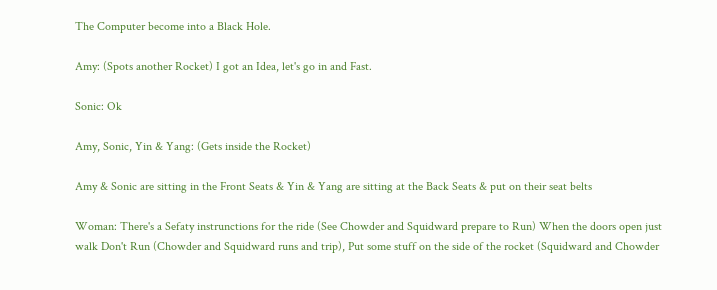The Computer become into a Black Hole.

Amy: (Spots another Rocket) I got an Idea, let's go in and Fast.

Sonic: Ok

Amy, Sonic, Yin & Yang: (Gets inside the Rocket)

Amy & Sonic are sitting in the Front Seats & Yin & Yang are sitting at the Back Seats & put on their seat belts

Woman: There's a Sefaty instrunctions for the ride (See Chowder and Squidward prepare to Run) When the doors open just walk Don't Run (Chowder and Squidward runs and trip), Put some stuff on the side of the rocket (Squidward and Chowder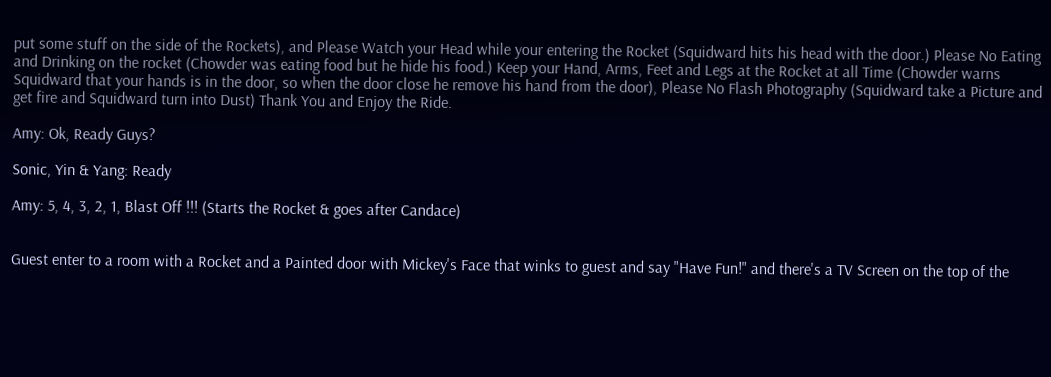put some stuff on the side of the Rockets), and Please Watch your Head while your entering the Rocket (Squidward hits his head with the door.) Please No Eating and Drinking on the rocket (Chowder was eating food but he hide his food.) Keep your Hand, Arms, Feet and Legs at the Rocket at all Time (Chowder warns Squidward that your hands is in the door, so when the door close he remove his hand from the door), Please No Flash Photography (Squidward take a Picture and get fire and Squidward turn into Dust) Thank You and Enjoy the Ride.

Amy: Ok, Ready Guys?

Sonic, Yin & Yang: Ready

Amy: 5, 4, 3, 2, 1, Blast Off !!! (Starts the Rocket & goes after Candace)


Guest enter to a room with a Rocket and a Painted door with Mickey's Face that winks to guest and say "Have Fun!" and there's a TV Screen on the top of the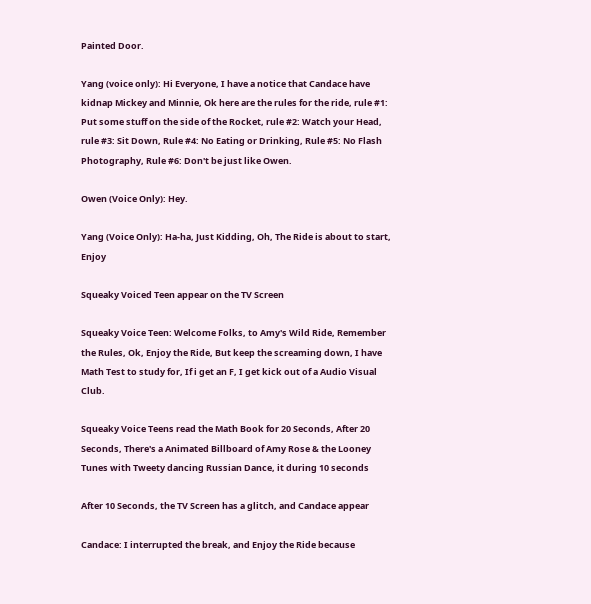Painted Door.

Yang (voice only): Hi Everyone, I have a notice that Candace have kidnap Mickey and Minnie, Ok here are the rules for the ride, rule #1: Put some stuff on the side of the Rocket, rule #2: Watch your Head, rule #3: Sit Down, Rule #4: No Eating or Drinking, Rule #5: No Flash Photography, Rule #6: Don't be just like Owen.

Owen (Voice Only): Hey.

Yang (Voice Only): Ha-ha, Just Kidding, Oh, The Ride is about to start, Enjoy

Squeaky Voiced Teen appear on the TV Screen

Squeaky Voice Teen: Welcome Folks, to Amy's Wild Ride, Remember the Rules, Ok, Enjoy the Ride, But keep the screaming down, I have Math Test to study for, If i get an F, I get kick out of a Audio Visual Club.

Squeaky Voice Teens read the Math Book for 20 Seconds, After 20 Seconds, There's a Animated Billboard of Amy Rose & the Looney Tunes with Tweety dancing Russian Dance, it during 10 seconds

After 10 Seconds, the TV Screen has a glitch, and Candace appear

Candace: I interrupted the break, and Enjoy the Ride because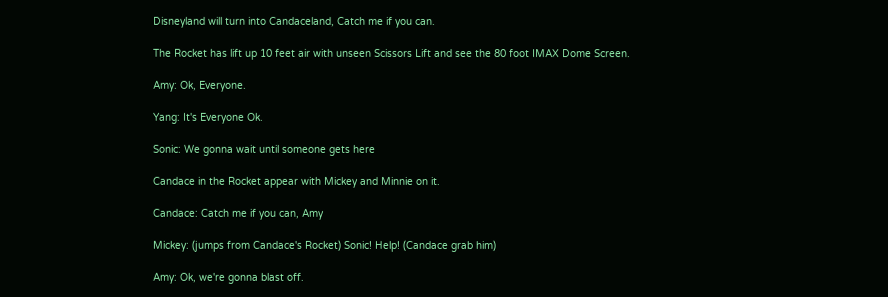Disneyland will turn into Candaceland, Catch me if you can.

The Rocket has lift up 10 feet air with unseen Scissors Lift and see the 80 foot IMAX Dome Screen.

Amy: Ok, Everyone.

Yang: It's Everyone Ok.

Sonic: We gonna wait until someone gets here

Candace in the Rocket appear with Mickey and Minnie on it.

Candace: Catch me if you can, Amy

Mickey: (jumps from Candace's Rocket) Sonic! Help! (Candace grab him)

Amy: Ok, we're gonna blast off.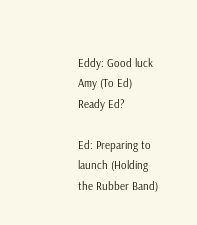Eddy: Good luck Amy (To Ed) Ready Ed?

Ed: Preparing to launch (Holding the Rubber Band)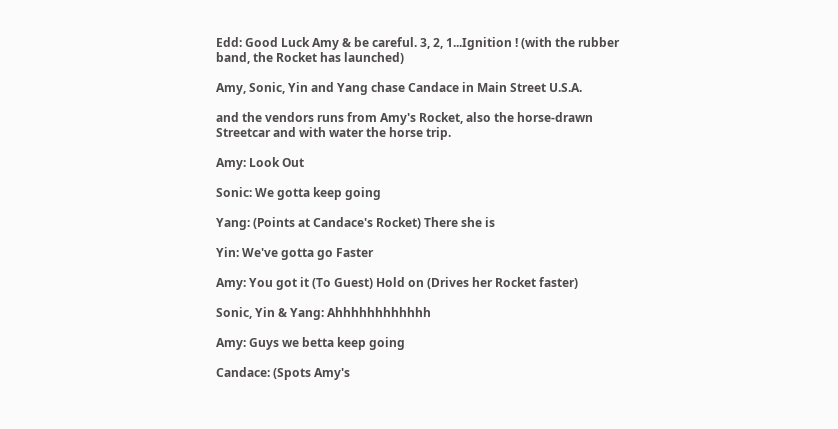Edd: Good Luck Amy & be careful. 3, 2, 1...Ignition ! (with the rubber band, the Rocket has launched)

Amy, Sonic, Yin and Yang chase Candace in Main Street U.S.A.

and the vendors runs from Amy's Rocket, also the horse-drawn Streetcar and with water the horse trip.

Amy: Look Out

Sonic: We gotta keep going

Yang: (Points at Candace's Rocket) There she is

Yin: We've gotta go Faster

Amy: You got it (To Guest) Hold on (Drives her Rocket faster)

Sonic, Yin & Yang: Ahhhhhhhhhhhh

Amy: Guys we betta keep going

Candace: (Spots Amy's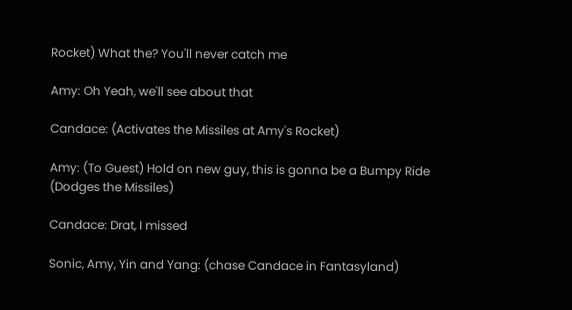Rocket) What the? You'll never catch me

Amy: Oh Yeah, we'll see about that

Candace: (Activates the Missiles at Amy's Rocket)

Amy: (To Guest) Hold on new guy, this is gonna be a Bumpy Ride (Dodges the Missiles)

Candace: Drat, I missed

Sonic, Amy, Yin and Yang: (chase Candace in Fantasyland)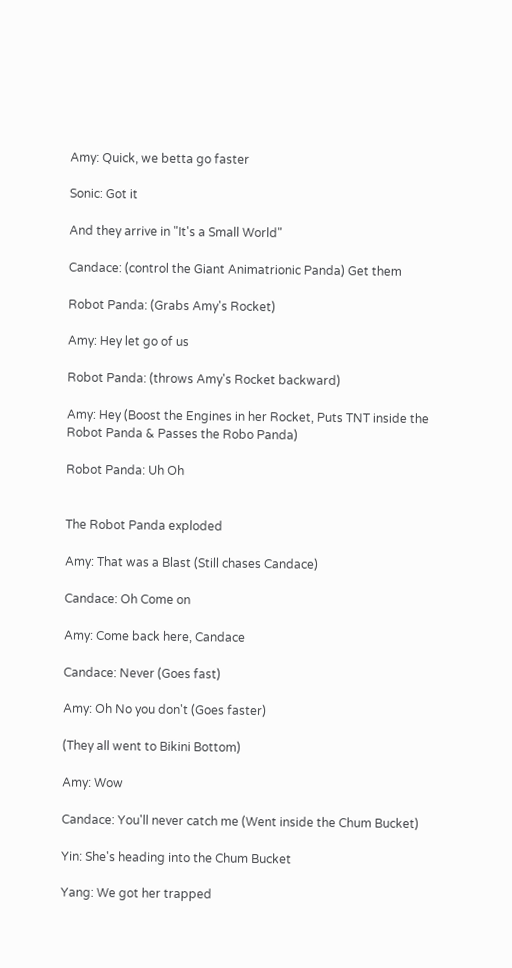Amy: Quick, we betta go faster

Sonic: Got it

And they arrive in "It's a Small World"

Candace: (control the Giant Animatrionic Panda) Get them

Robot Panda: (Grabs Amy's Rocket)

Amy: Hey let go of us

Robot Panda: (throws Amy's Rocket backward)

Amy: Hey (Boost the Engines in her Rocket, Puts TNT inside the Robot Panda & Passes the Robo Panda)

Robot Panda: Uh Oh


The Robot Panda exploded

Amy: That was a Blast (Still chases Candace)

Candace: Oh Come on

Amy: Come back here, Candace

Candace: Never (Goes fast)

Amy: Oh No you don't (Goes faster)

(They all went to Bikini Bottom)

Amy: Wow

Candace: You'll never catch me (Went inside the Chum Bucket)

Yin: She's heading into the Chum Bucket

Yang: We got her trapped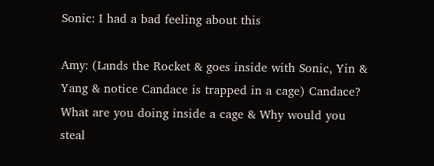Sonic: I had a bad feeling about this

Amy: (Lands the Rocket & goes inside with Sonic, Yin & Yang & notice Candace is trapped in a cage) Candace? What are you doing inside a cage & Why would you steal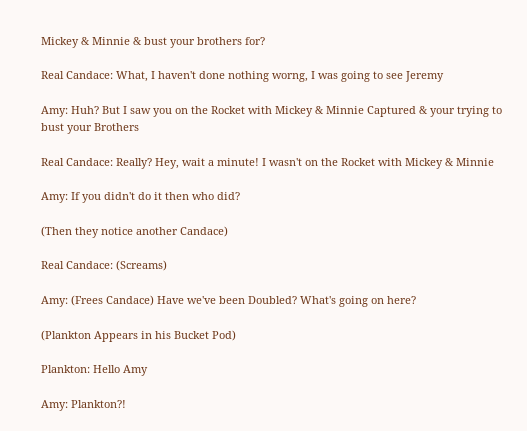Mickey & Minnie & bust your brothers for?

Real Candace: What, I haven't done nothing worng, I was going to see Jeremy

Amy: Huh? But I saw you on the Rocket with Mickey & Minnie Captured & your trying to bust your Brothers

Real Candace: Really? Hey, wait a minute! I wasn't on the Rocket with Mickey & Minnie

Amy: If you didn't do it then who did?

(Then they notice another Candace)

Real Candace: (Screams)

Amy: (Frees Candace) Have we've been Doubled? What's going on here?

(Plankton Appears in his Bucket Pod)

Plankton: Hello Amy

Amy: Plankton?!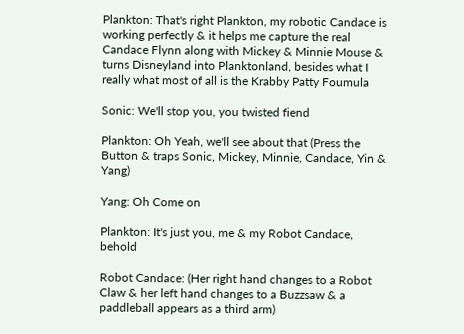Plankton: That's right Plankton, my robotic Candace is working perfectly & it helps me capture the real Candace Flynn along with Mickey & Minnie Mouse & turns Disneyland into Planktonland, besides what I really what most of all is the Krabby Patty Foumula

Sonic: We'll stop you, you twisted fiend

Plankton: Oh Yeah, we'll see about that (Press the Button & traps Sonic, Mickey, Minnie, Candace, Yin & Yang)

Yang: Oh Come on

Plankton: It's just you, me & my Robot Candace, behold

Robot Candace: (Her right hand changes to a Robot Claw & her left hand changes to a Buzzsaw & a paddleball appears as a third arm)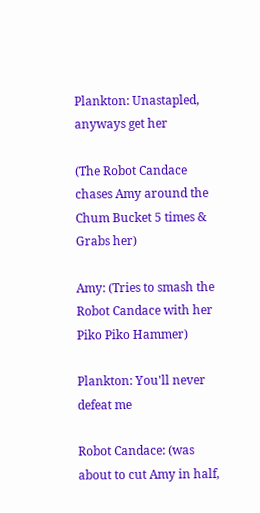Plankton: Unastapled, anyways get her

(The Robot Candace chases Amy around the Chum Bucket 5 times & Grabs her)

Amy: (Tries to smash the Robot Candace with her Piko Piko Hammer)

Plankton: You'll never defeat me

Robot Candace: (was about to cut Amy in half,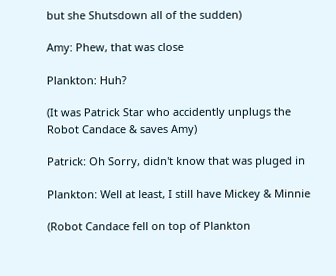but she Shutsdown all of the sudden)

Amy: Phew, that was close

Plankton: Huh?

(It was Patrick Star who accidently unplugs the Robot Candace & saves Amy)

Patrick: Oh Sorry, didn't know that was pluged in

Plankton: Well at least, I still have Mickey & Minnie

(Robot Candace fell on top of Plankton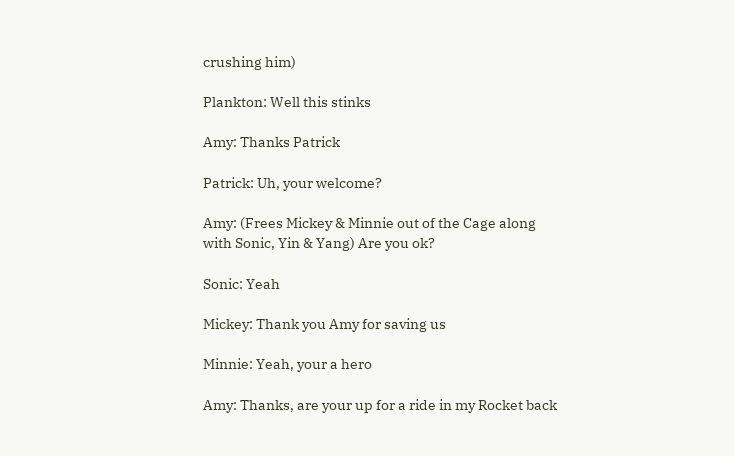crushing him)

Plankton: Well this stinks

Amy: Thanks Patrick

Patrick: Uh, your welcome?

Amy: (Frees Mickey & Minnie out of the Cage along with Sonic, Yin & Yang) Are you ok?

Sonic: Yeah

Mickey: Thank you Amy for saving us

Minnie: Yeah, your a hero

Amy: Thanks, are your up for a ride in my Rocket back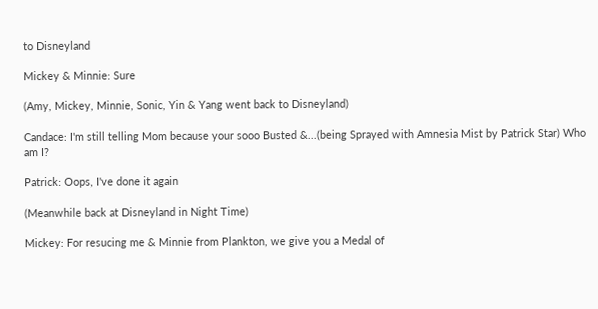to Disneyland

Mickey & Minnie: Sure

(Amy, Mickey, Minnie, Sonic, Yin & Yang went back to Disneyland)

Candace: I'm still telling Mom because your sooo Busted &...(being Sprayed with Amnesia Mist by Patrick Star) Who am I?

Patrick: Oops, I've done it again

(Meanwhile back at Disneyland in Night Time)

Mickey: For resucing me & Minnie from Plankton, we give you a Medal of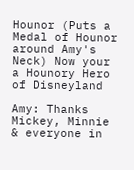Hounor (Puts a Medal of Hounor around Amy's Neck) Now your a Hounory Hero of Disneyland

Amy: Thanks Mickey, Minnie & everyone in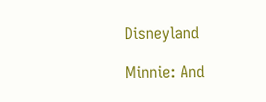Disneyland

Minnie: And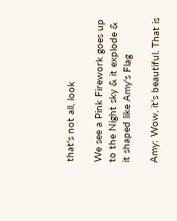that's not all, look

We see a Pink Firework goes up to the Night sky & it explode & it shaped like Amy's Flag

Amy: Wow, it's beautiful. That is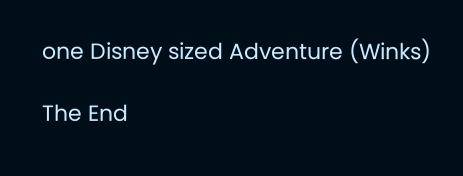one Disney sized Adventure (Winks)

The End